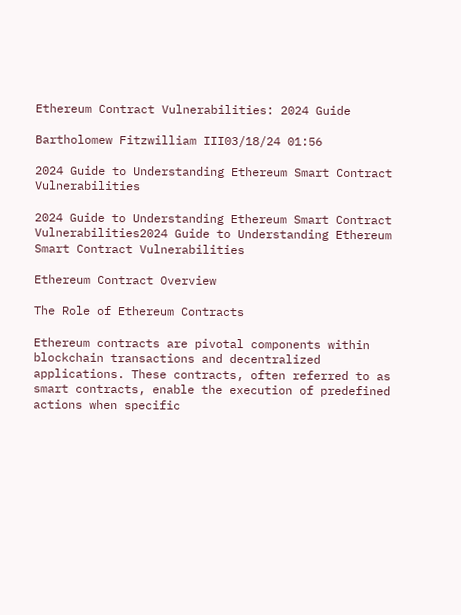Ethereum Contract Vulnerabilities: 2024 Guide

Bartholomew Fitzwilliam III03/18/24 01:56

2024 Guide to Understanding Ethereum Smart Contract Vulnerabilities

2024 Guide to Understanding Ethereum Smart Contract Vulnerabilities2024 Guide to Understanding Ethereum Smart Contract Vulnerabilities

Ethereum Contract Overview

The Role of Ethereum Contracts

Ethereum contracts are pivotal components within blockchain transactions and decentralized applications. These contracts, often referred to as smart contracts, enable the execution of predefined actions when specific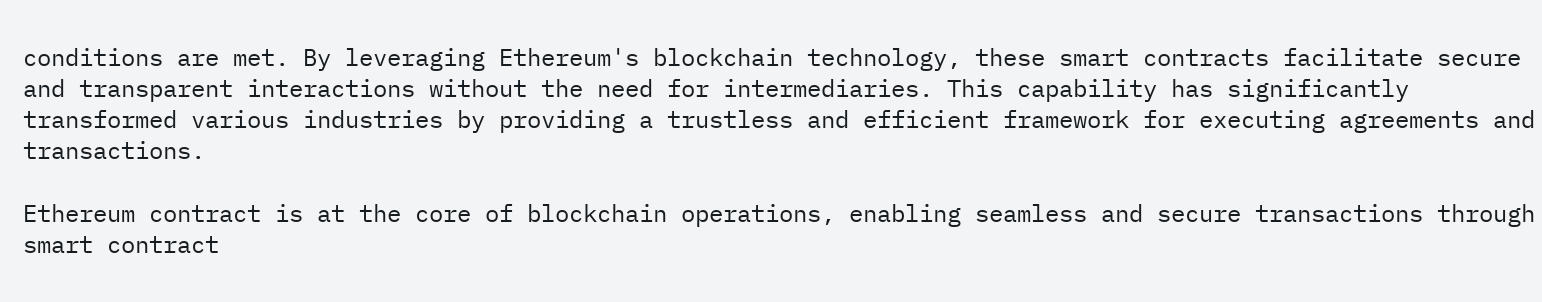conditions are met. By leveraging Ethereum's blockchain technology, these smart contracts facilitate secure and transparent interactions without the need for intermediaries. This capability has significantly transformed various industries by providing a trustless and efficient framework for executing agreements and transactions.

Ethereum contract is at the core of blockchain operations, enabling seamless and secure transactions through smart contract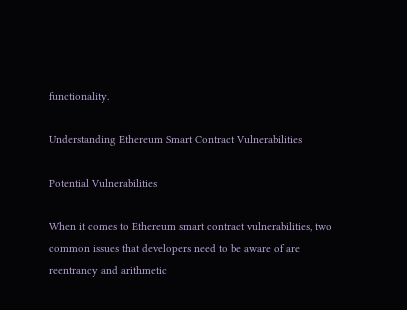functionality.

Understanding Ethereum Smart Contract Vulnerabilities

Potential Vulnerabilities

When it comes to Ethereum smart contract vulnerabilities, two common issues that developers need to be aware of are reentrancy and arithmetic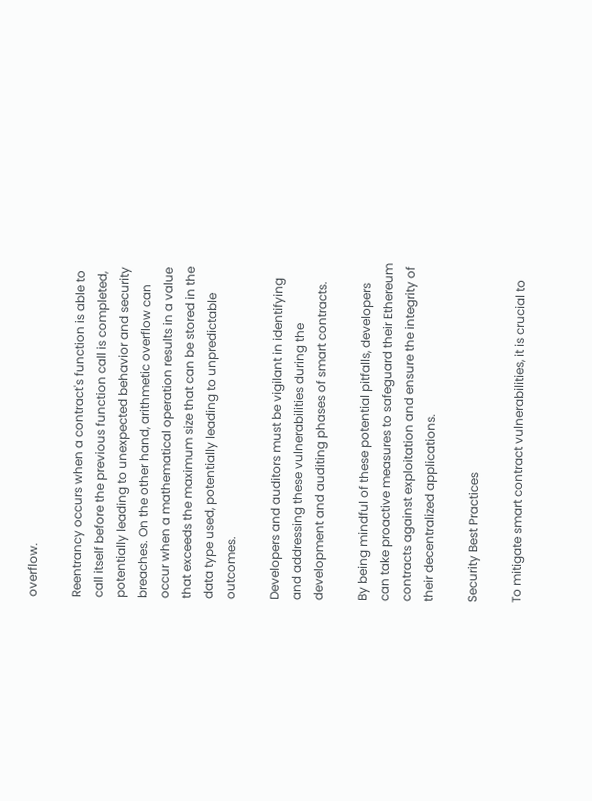overflow.

Reentrancy occurs when a contract's function is able to call itself before the previous function call is completed, potentially leading to unexpected behavior and security breaches. On the other hand, arithmetic overflow can occur when a mathematical operation results in a value that exceeds the maximum size that can be stored in the data type used, potentially leading to unpredictable outcomes.

Developers and auditors must be vigilant in identifying and addressing these vulnerabilities during the development and auditing phases of smart contracts.

By being mindful of these potential pitfalls, developers can take proactive measures to safeguard their Ethereum contracts against exploitation and ensure the integrity of their decentralized applications.

Security Best Practices

To mitigate smart contract vulnerabilities, it is crucial to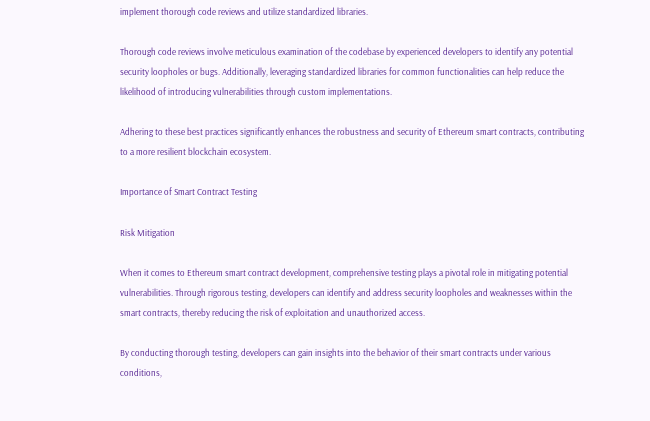implement thorough code reviews and utilize standardized libraries.

Thorough code reviews involve meticulous examination of the codebase by experienced developers to identify any potential security loopholes or bugs. Additionally, leveraging standardized libraries for common functionalities can help reduce the likelihood of introducing vulnerabilities through custom implementations.

Adhering to these best practices significantly enhances the robustness and security of Ethereum smart contracts, contributing to a more resilient blockchain ecosystem.

Importance of Smart Contract Testing

Risk Mitigation

When it comes to Ethereum smart contract development, comprehensive testing plays a pivotal role in mitigating potential vulnerabilities. Through rigorous testing, developers can identify and address security loopholes and weaknesses within the smart contracts, thereby reducing the risk of exploitation and unauthorized access.

By conducting thorough testing, developers can gain insights into the behavior of their smart contracts under various conditions,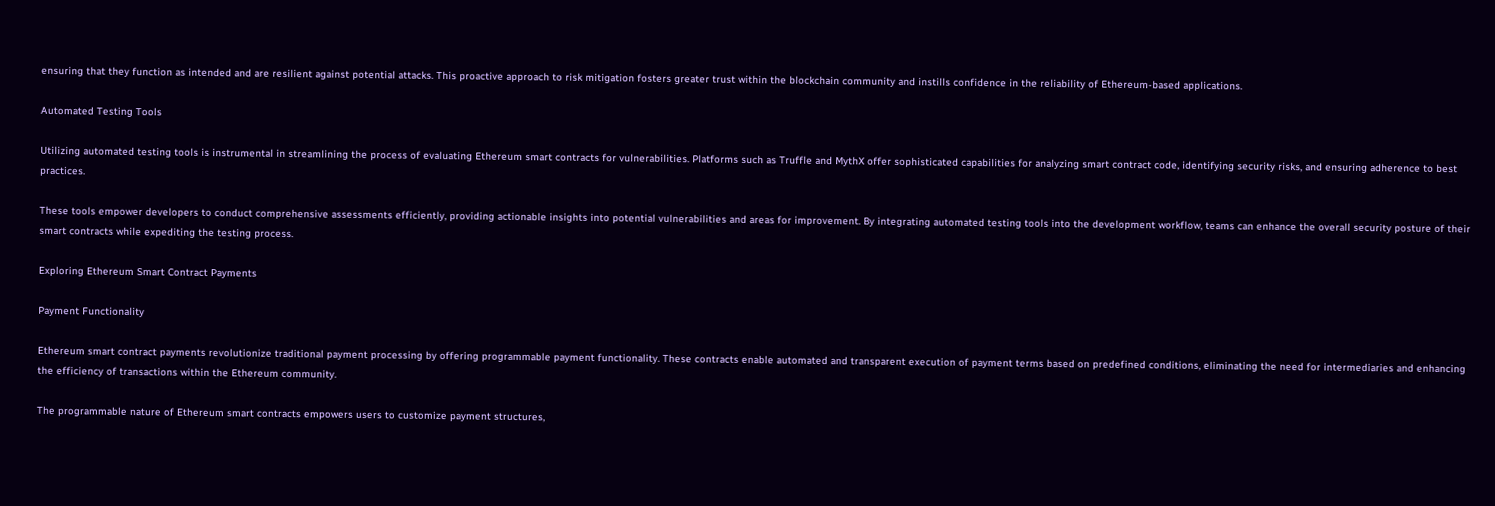ensuring that they function as intended and are resilient against potential attacks. This proactive approach to risk mitigation fosters greater trust within the blockchain community and instills confidence in the reliability of Ethereum-based applications.

Automated Testing Tools

Utilizing automated testing tools is instrumental in streamlining the process of evaluating Ethereum smart contracts for vulnerabilities. Platforms such as Truffle and MythX offer sophisticated capabilities for analyzing smart contract code, identifying security risks, and ensuring adherence to best practices.

These tools empower developers to conduct comprehensive assessments efficiently, providing actionable insights into potential vulnerabilities and areas for improvement. By integrating automated testing tools into the development workflow, teams can enhance the overall security posture of their smart contracts while expediting the testing process.

Exploring Ethereum Smart Contract Payments

Payment Functionality

Ethereum smart contract payments revolutionize traditional payment processing by offering programmable payment functionality. These contracts enable automated and transparent execution of payment terms based on predefined conditions, eliminating the need for intermediaries and enhancing the efficiency of transactions within the Ethereum community.

The programmable nature of Ethereum smart contracts empowers users to customize payment structures,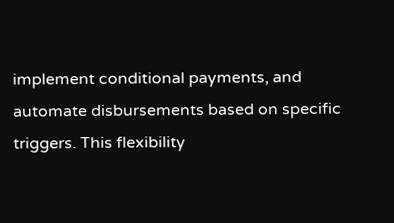implement conditional payments, and automate disbursements based on specific triggers. This flexibility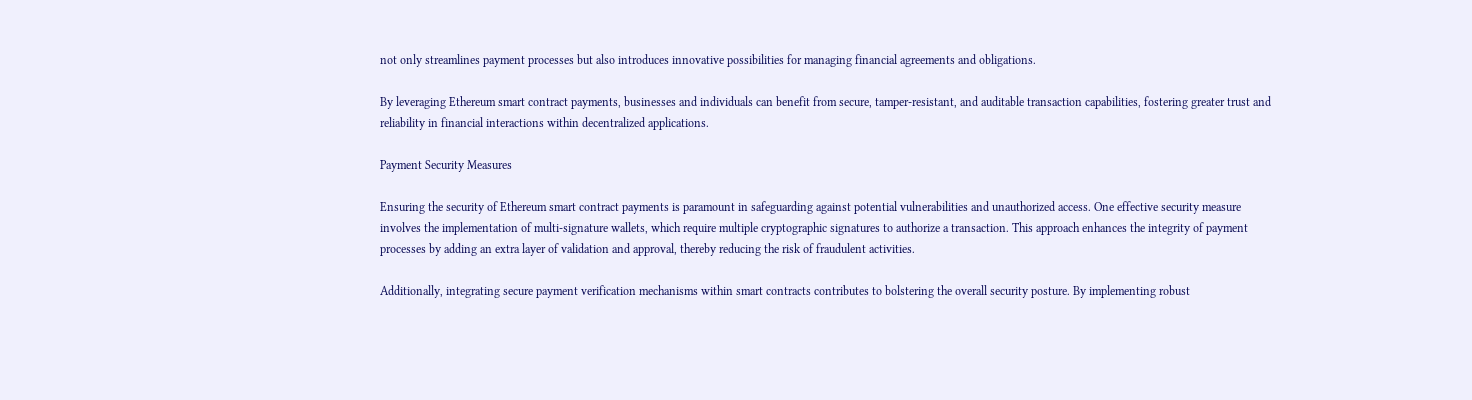not only streamlines payment processes but also introduces innovative possibilities for managing financial agreements and obligations.

By leveraging Ethereum smart contract payments, businesses and individuals can benefit from secure, tamper-resistant, and auditable transaction capabilities, fostering greater trust and reliability in financial interactions within decentralized applications.

Payment Security Measures

Ensuring the security of Ethereum smart contract payments is paramount in safeguarding against potential vulnerabilities and unauthorized access. One effective security measure involves the implementation of multi-signature wallets, which require multiple cryptographic signatures to authorize a transaction. This approach enhances the integrity of payment processes by adding an extra layer of validation and approval, thereby reducing the risk of fraudulent activities.

Additionally, integrating secure payment verification mechanisms within smart contracts contributes to bolstering the overall security posture. By implementing robust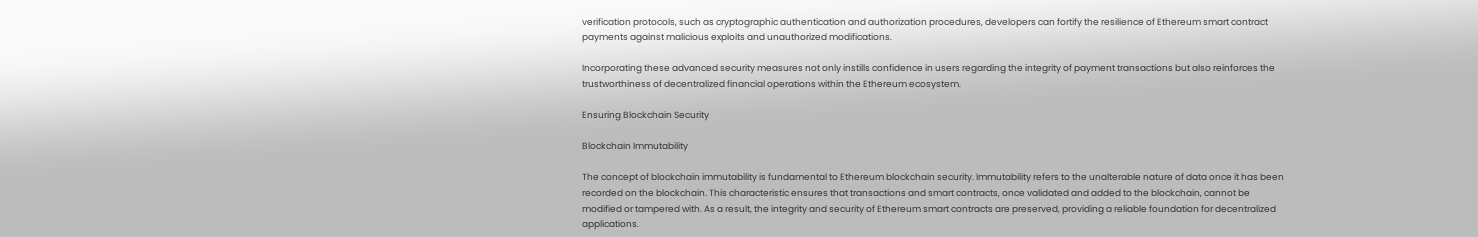verification protocols, such as cryptographic authentication and authorization procedures, developers can fortify the resilience of Ethereum smart contract payments against malicious exploits and unauthorized modifications.

Incorporating these advanced security measures not only instills confidence in users regarding the integrity of payment transactions but also reinforces the trustworthiness of decentralized financial operations within the Ethereum ecosystem.

Ensuring Blockchain Security

Blockchain Immutability

The concept of blockchain immutability is fundamental to Ethereum blockchain security. Immutability refers to the unalterable nature of data once it has been recorded on the blockchain. This characteristic ensures that transactions and smart contracts, once validated and added to the blockchain, cannot be modified or tampered with. As a result, the integrity and security of Ethereum smart contracts are preserved, providing a reliable foundation for decentralized applications.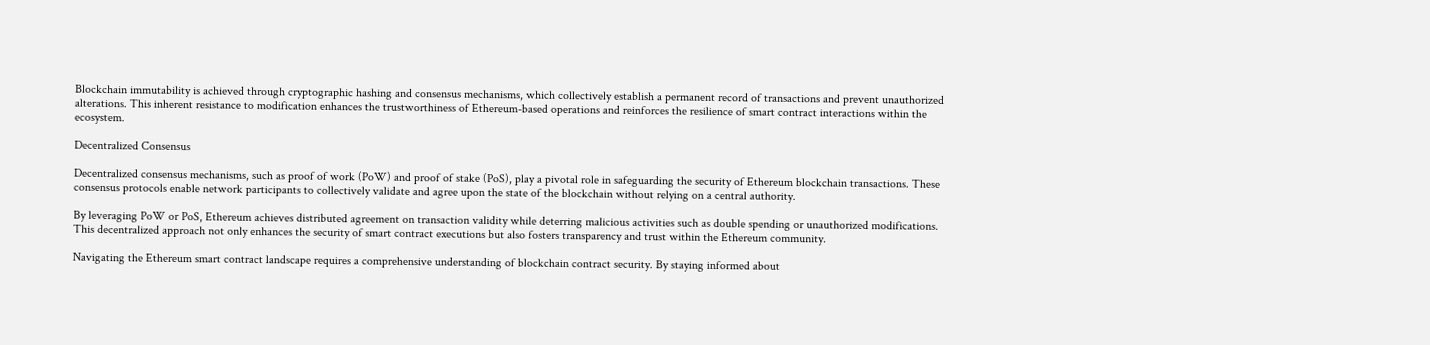Blockchain immutability is achieved through cryptographic hashing and consensus mechanisms, which collectively establish a permanent record of transactions and prevent unauthorized alterations. This inherent resistance to modification enhances the trustworthiness of Ethereum-based operations and reinforces the resilience of smart contract interactions within the ecosystem.

Decentralized Consensus

Decentralized consensus mechanisms, such as proof of work (PoW) and proof of stake (PoS), play a pivotal role in safeguarding the security of Ethereum blockchain transactions. These consensus protocols enable network participants to collectively validate and agree upon the state of the blockchain without relying on a central authority.

By leveraging PoW or PoS, Ethereum achieves distributed agreement on transaction validity while deterring malicious activities such as double spending or unauthorized modifications. This decentralized approach not only enhances the security of smart contract executions but also fosters transparency and trust within the Ethereum community.

Navigating the Ethereum smart contract landscape requires a comprehensive understanding of blockchain contract security. By staying informed about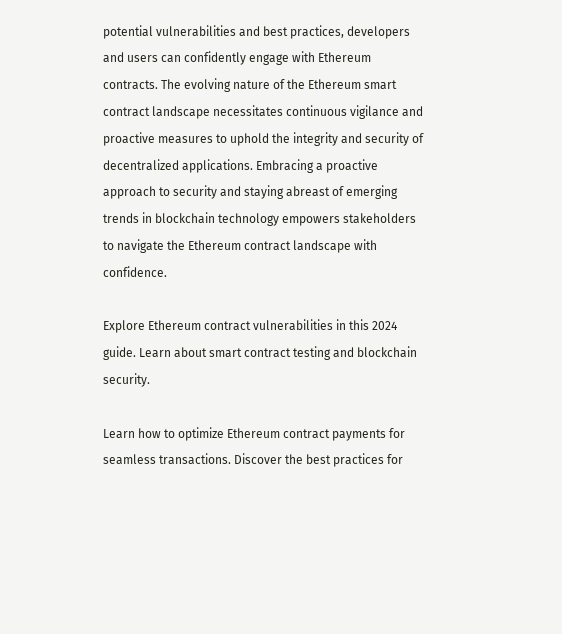potential vulnerabilities and best practices, developers and users can confidently engage with Ethereum contracts. The evolving nature of the Ethereum smart contract landscape necessitates continuous vigilance and proactive measures to uphold the integrity and security of decentralized applications. Embracing a proactive approach to security and staying abreast of emerging trends in blockchain technology empowers stakeholders to navigate the Ethereum contract landscape with confidence.

Explore Ethereum contract vulnerabilities in this 2024 guide. Learn about smart contract testing and blockchain security.

Learn how to optimize Ethereum contract payments for seamless transactions. Discover the best practices for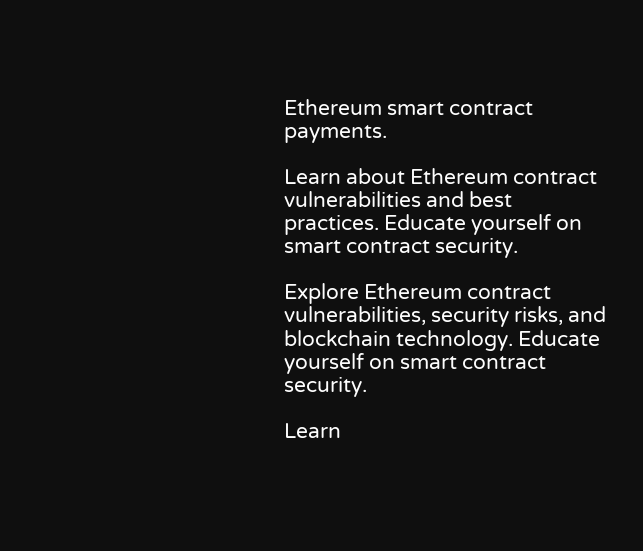Ethereum smart contract payments.

Learn about Ethereum contract vulnerabilities and best practices. Educate yourself on smart contract security.

Explore Ethereum contract vulnerabilities, security risks, and blockchain technology. Educate yourself on smart contract security.

Learn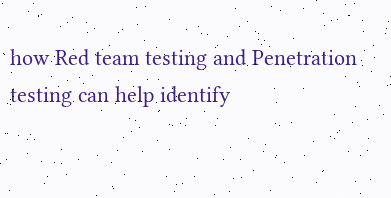how Red team testing and Penetration testing can help identify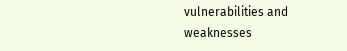vulnerabilities and weaknesses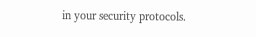in your security protocols.